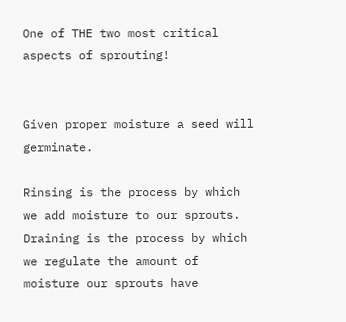One of THE two most critical aspects of sprouting!


Given proper moisture a seed will germinate.

Rinsing is the process by which we add moisture to our sprouts. Draining is the process by which we regulate the amount of moisture our sprouts have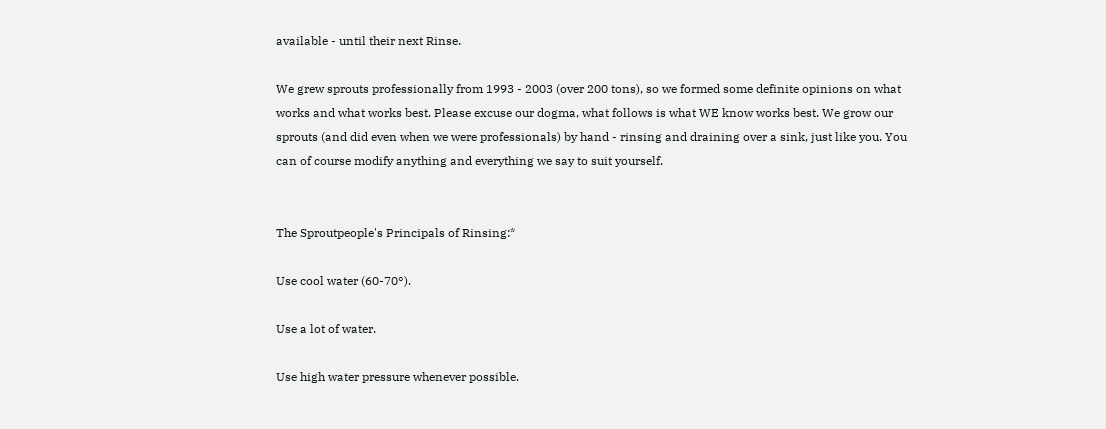available - until their next Rinse.

We grew sprouts professionally from 1993 - 2003 (over 200 tons), so we formed some definite opinions on what works and what works best. Please excuse our dogma, what follows is what WE know works best. We grow our sprouts (and did even when we were professionals) by hand - rinsing and draining over a sink, just like you. You can of course modify anything and everything we say to suit yourself.


The Sproutpeople's Principals of Rinsing:*

Use cool water (60-70°).

Use a lot of water.

Use high water pressure whenever possible.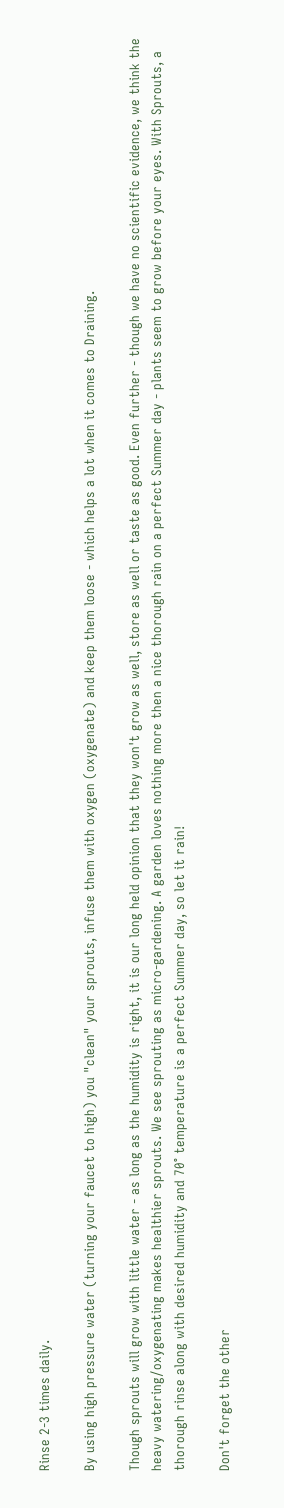Rinse 2-3 times daily.

By using high pressure water (turning your faucet to high) you "clean" your sprouts, infuse them with oxygen (oxygenate) and keep them loose - which helps a lot when it comes to Draining.

Though sprouts will grow with little water - as long as the humidity is right, it is our long held opinion that they won't grow as well, store as well or taste as good. Even further - though we have no scientific evidence, we think the heavy watering/oxygenating makes healthier sprouts. We see sprouting as micro-gardening. A garden loves nothing more then a nice thorough rain on a perfect Summer day - plants seem to grow before your eyes. With Sprouts, a thorough rinse along with desired humidity and 70° temperature is a perfect Summer day, so let it rain!

Don't forget the other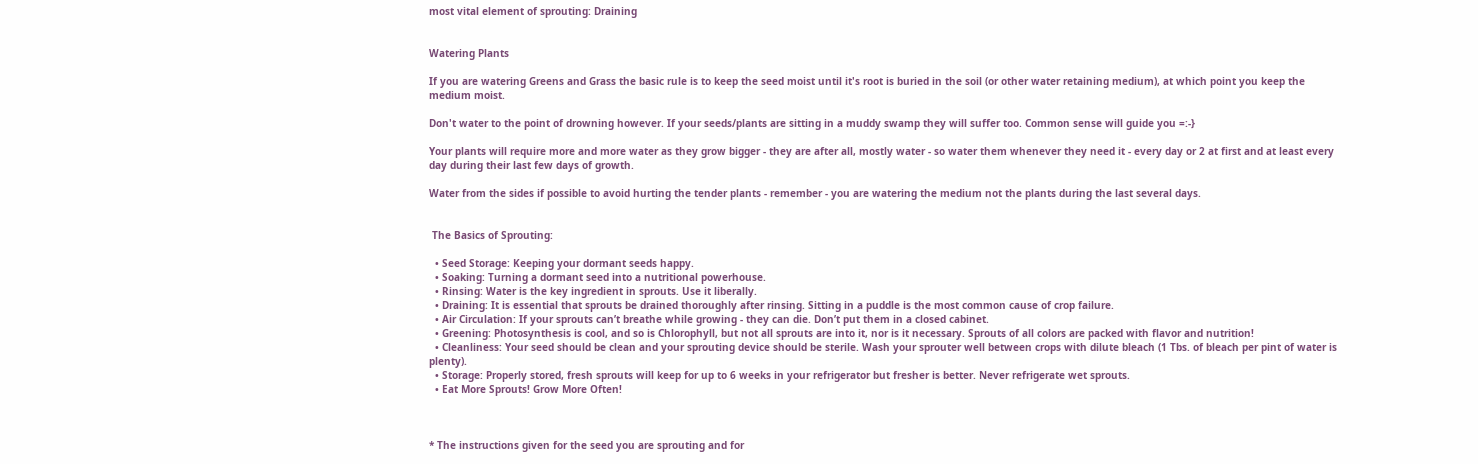most vital element of sprouting: Draining


Watering Plants

If you are watering Greens and Grass the basic rule is to keep the seed moist until it's root is buried in the soil (or other water retaining medium), at which point you keep the medium moist.

Don't water to the point of drowning however. If your seeds/plants are sitting in a muddy swamp they will suffer too. Common sense will guide you =:-}

Your plants will require more and more water as they grow bigger - they are after all, mostly water - so water them whenever they need it - every day or 2 at first and at least every day during their last few days of growth.

Water from the sides if possible to avoid hurting the tender plants - remember - you are watering the medium not the plants during the last several days.


 The Basics of Sprouting:

  • Seed Storage: Keeping your dormant seeds happy.
  • Soaking: Turning a dormant seed into a nutritional powerhouse.
  • Rinsing: Water is the key ingredient in sprouts. Use it liberally.
  • Draining: It is essential that sprouts be drained thoroughly after rinsing. Sitting in a puddle is the most common cause of crop failure.
  • Air Circulation: If your sprouts can’t breathe while growing - they can die. Don’t put them in a closed cabinet.
  • Greening: Photosynthesis is cool, and so is Chlorophyll, but not all sprouts are into it, nor is it necessary. Sprouts of all colors are packed with flavor and nutrition!
  • Cleanliness: Your seed should be clean and your sprouting device should be sterile. Wash your sprouter well between crops with dilute bleach (1 Tbs. of bleach per pint of water is plenty).
  • Storage: Properly stored, fresh sprouts will keep for up to 6 weeks in your refrigerator but fresher is better. Never refrigerate wet sprouts.
  • Eat More Sprouts! Grow More Often!



* The instructions given for the seed you are sprouting and for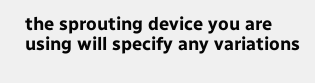the sprouting device you are using will specify any variations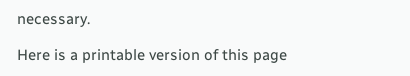necessary.

Here is a printable version of this page